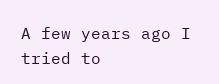A few years ago I tried to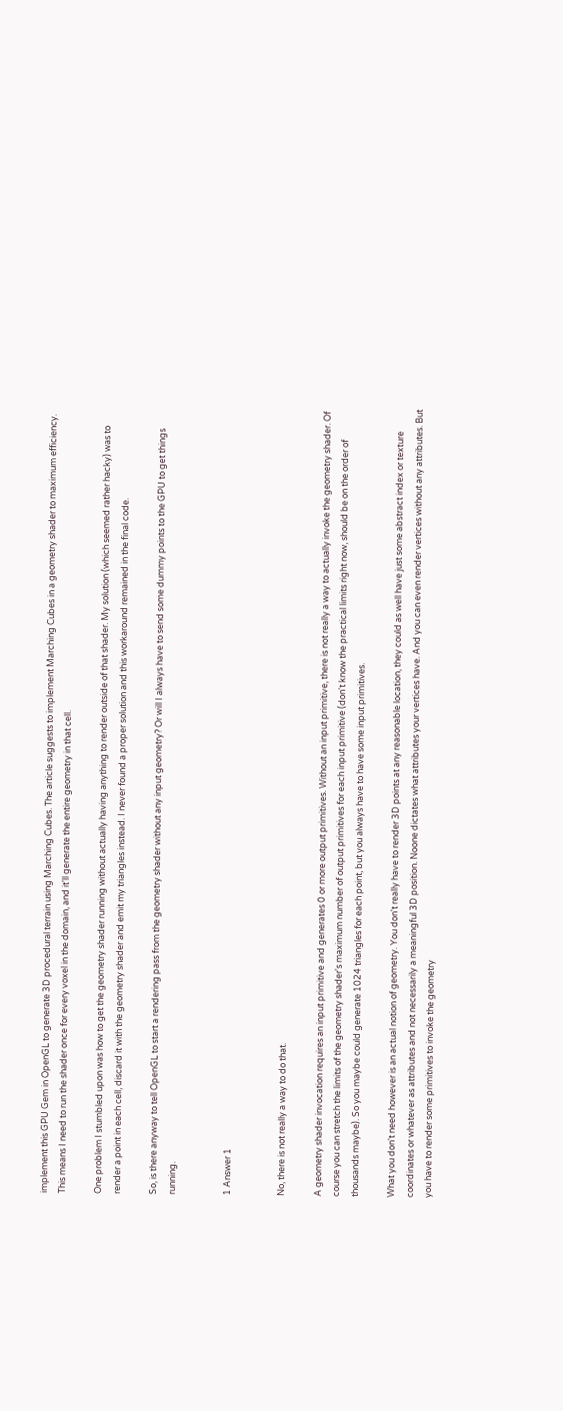implement this GPU Gem in OpenGL to generate 3D procedural terrain using Marching Cubes. The article suggests to implement Marching Cubes in a geometry shader to maximum efficiency. This means I need to run the shader once for every voxel in the domain, and it'll generate the entire geometry in that cell.

One problem I stumbled upon was how to get the geometry shader running without actually having anything to render outside of that shader. My solution (which seemed rather hacky) was to render a point in each cell, discard it with the geometry shader and emit my triangles instead. I never found a proper solution and this workaround remained in the final code.

So, is there anyway to tell OpenGL to start a rendering pass from the geometry shader without any input geometry? Or will I always have to send some dummy points to the GPU to get things running.


1 Answer 1


No, there is not really a way to do that.

A geometry shader invocation requires an input primitive and generates 0 or more output primitives. Without an input primitive, there is not really a way to actually invoke the geometry shader. Of course you can stretch the limits of the geometry shader's maximum number of output primitives for each input primitive (don't know the practical limits right now, should be on the order of thousands maybe). So you maybe could generate 1024 triangles for each point, but you always have to have some input primitives.

What you don't need however is an actual notion of geometry. You don't really have to render 3D points at any reasonable location, they could as well have just some abstract index or texture coordinates or whatever as attributes and not necessarily a meaningful 3D position. Noone dictates what attributes your vertices have. And you can even render vertices without any attributes. But you have to render some primitives to invoke the geometry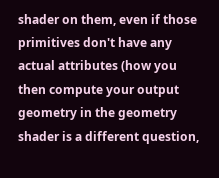shader on them, even if those primitives don't have any actual attributes (how you then compute your output geometry in the geometry shader is a different question,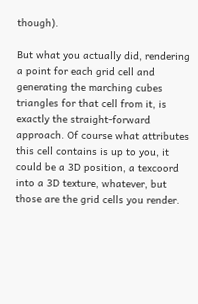though).

But what you actually did, rendering a point for each grid cell and generating the marching cubes triangles for that cell from it, is exactly the straight-forward approach. Of course what attributes this cell contains is up to you, it could be a 3D position, a texcoord into a 3D texture, whatever, but those are the grid cells you render.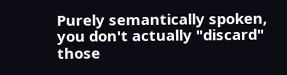Purely semantically spoken, you don't actually "discard" those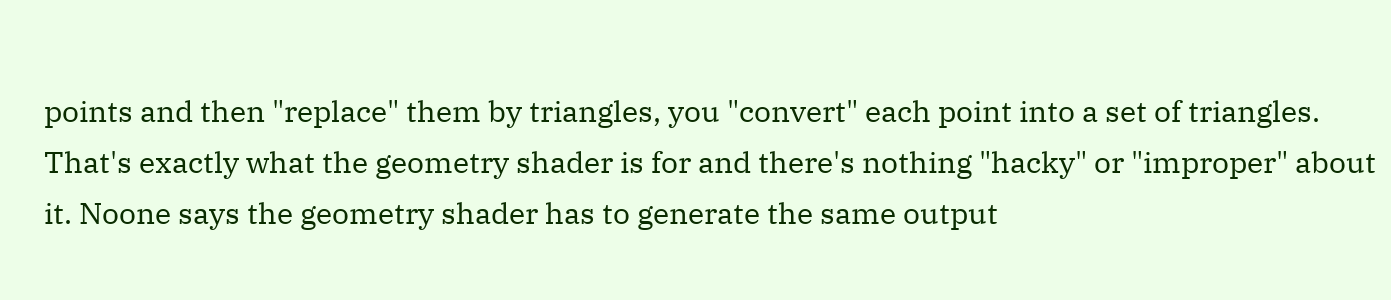points and then "replace" them by triangles, you "convert" each point into a set of triangles. That's exactly what the geometry shader is for and there's nothing "hacky" or "improper" about it. Noone says the geometry shader has to generate the same output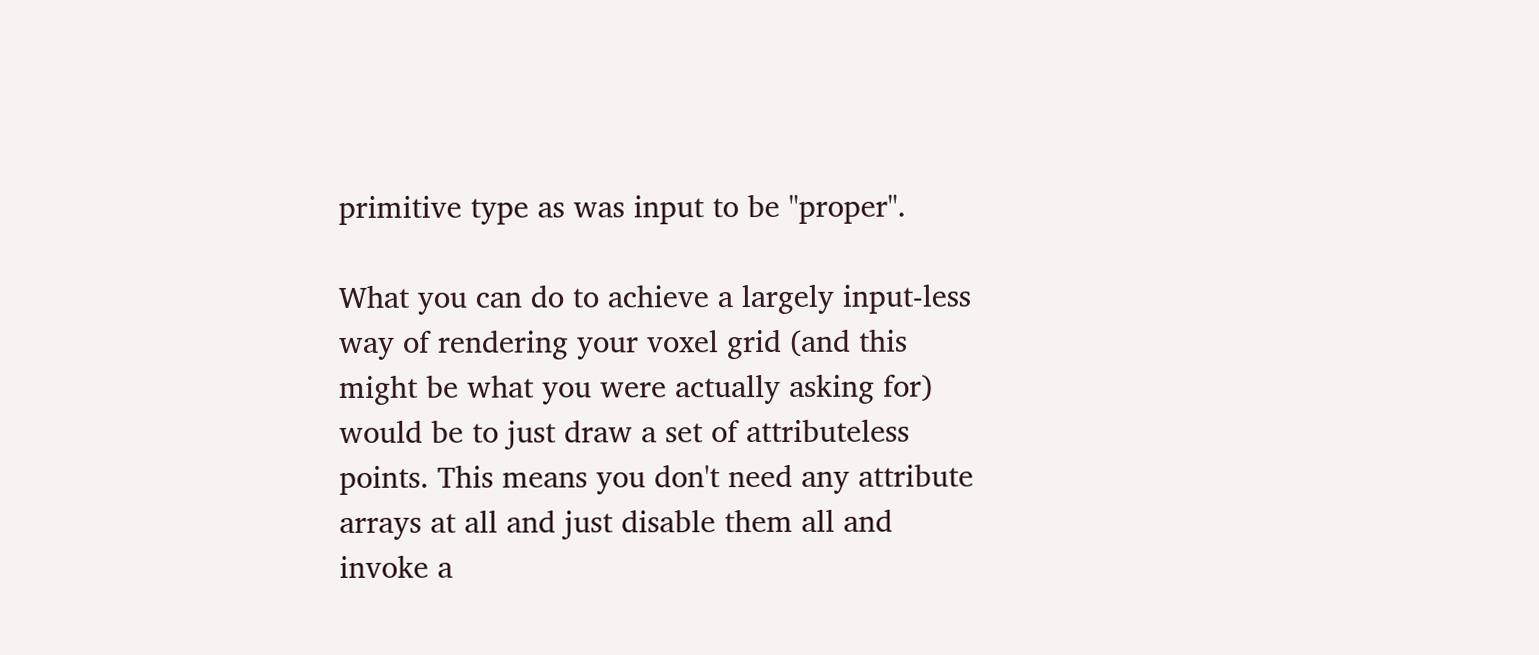primitive type as was input to be "proper".

What you can do to achieve a largely input-less way of rendering your voxel grid (and this might be what you were actually asking for) would be to just draw a set of attributeless points. This means you don't need any attribute arrays at all and just disable them all and invoke a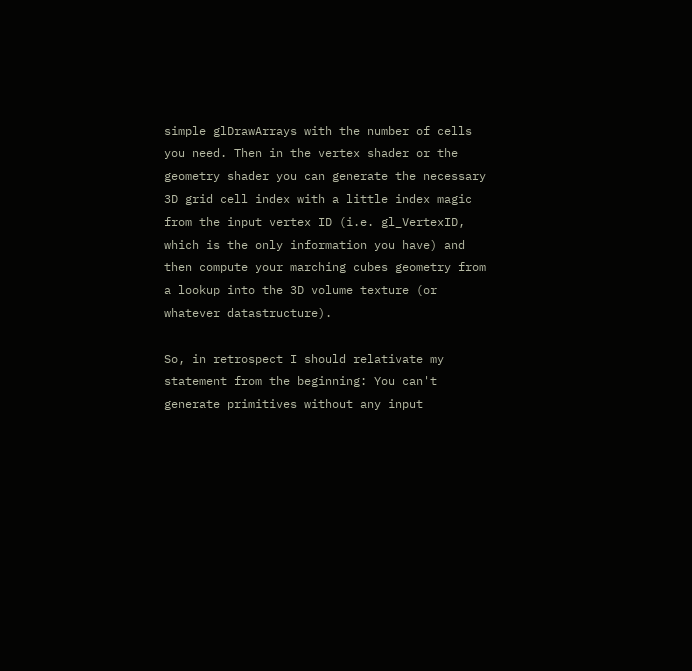simple glDrawArrays with the number of cells you need. Then in the vertex shader or the geometry shader you can generate the necessary 3D grid cell index with a little index magic from the input vertex ID (i.e. gl_VertexID, which is the only information you have) and then compute your marching cubes geometry from a lookup into the 3D volume texture (or whatever datastructure).

So, in retrospect I should relativate my statement from the beginning: You can't generate primitives without any input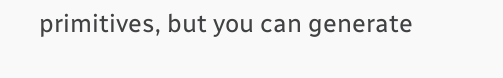primitives, but you can generate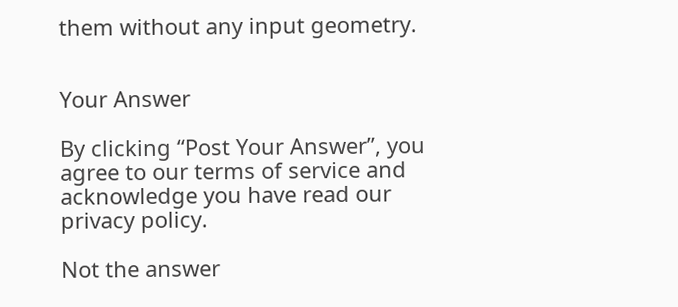them without any input geometry.


Your Answer

By clicking “Post Your Answer”, you agree to our terms of service and acknowledge you have read our privacy policy.

Not the answer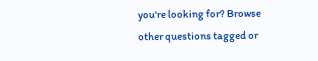you're looking for? Browse other questions tagged or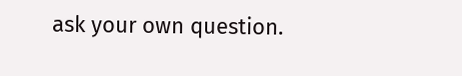ask your own question.